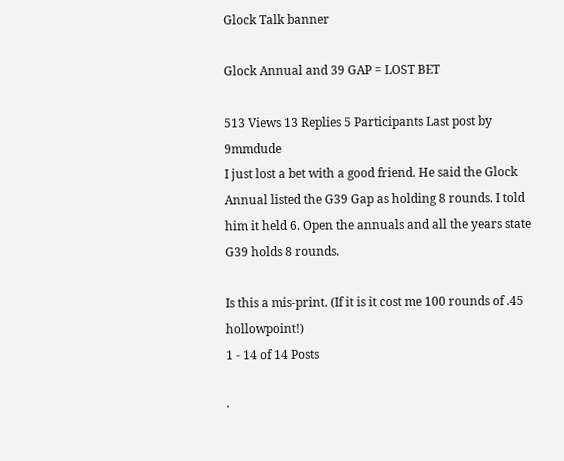Glock Talk banner

Glock Annual and 39 GAP = LOST BET

513 Views 13 Replies 5 Participants Last post by  9mmdude
I just lost a bet with a good friend. He said the Glock Annual listed the G39 Gap as holding 8 rounds. I told him it held 6. Open the annuals and all the years state G39 holds 8 rounds.

Is this a mis-print. (If it is it cost me 100 rounds of .45 hollowpoint!)
1 - 14 of 14 Posts

·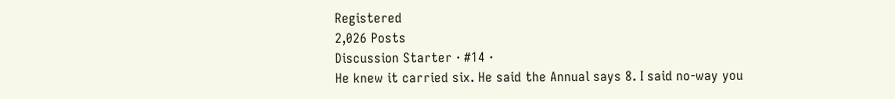Registered
2,026 Posts
Discussion Starter · #14 ·
He knew it carried six. He said the Annual says 8. I said no-way you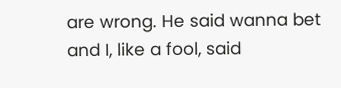are wrong. He said wanna bet and I, like a fool, said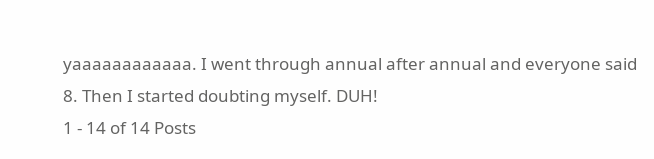yaaaaaaaaaaaa. I went through annual after annual and everyone said 8. Then I started doubting myself. DUH!
1 - 14 of 14 Posts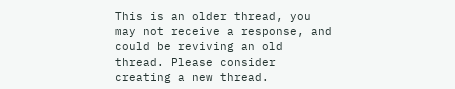This is an older thread, you may not receive a response, and could be reviving an old thread. Please consider creating a new thread.